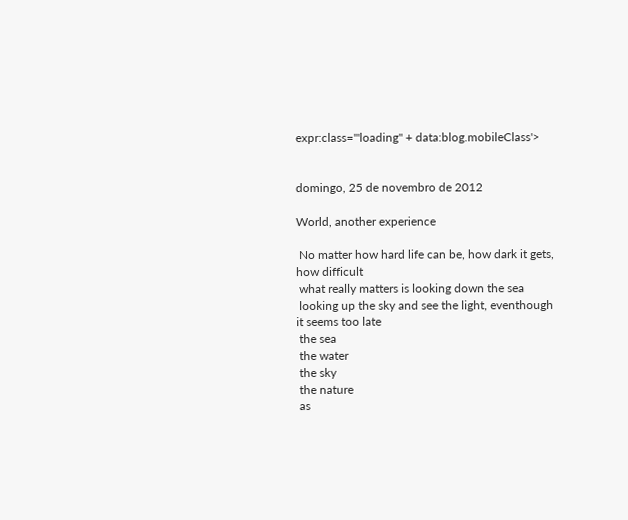expr:class='"loading" + data:blog.mobileClass'>


domingo, 25 de novembro de 2012

World, another experience

 No matter how hard life can be, how dark it gets, how difficult
 what really matters is looking down the sea
 looking up the sky and see the light, eventhough it seems too late
 the sea
 the water
 the sky
 the nature
 as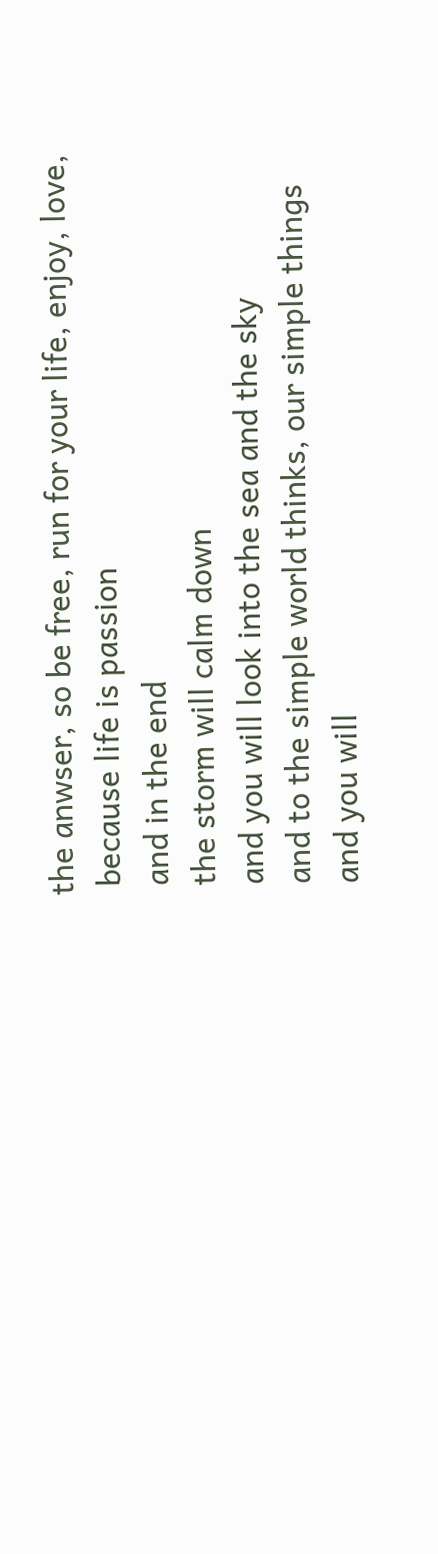the anwser, so be free, run for your life, enjoy, love,
 because life is passion
 and in the end
 the storm will calm down
 and you will look into the sea and the sky
 and to the simple world thinks, our simple things
 and you will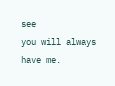see
you will always have me.